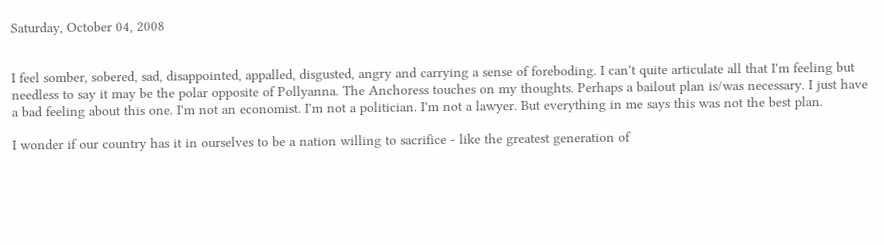Saturday, October 04, 2008


I feel somber, sobered, sad, disappointed, appalled, disgusted, angry and carrying a sense of foreboding. I can't quite articulate all that I'm feeling but needless to say it may be the polar opposite of Pollyanna. The Anchoress touches on my thoughts. Perhaps a bailout plan is/was necessary. I just have a bad feeling about this one. I'm not an economist. I'm not a politician. I'm not a lawyer. But everything in me says this was not the best plan.

I wonder if our country has it in ourselves to be a nation willing to sacrifice - like the greatest generation of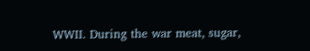WWII. During the war meat, sugar,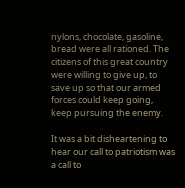nylons, chocolate, gasoline, bread were all rationed. The citizens of this great country were willing to give up, to save up so that our armed forces could keep going, keep pursuing the enemy.

It was a bit disheartening to hear our call to patriotism was a call to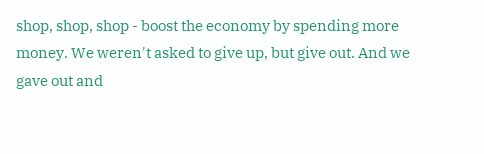shop, shop, shop - boost the economy by spending more money. We weren't asked to give up, but give out. And we gave out and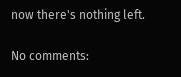now there's nothing left.

No comments: